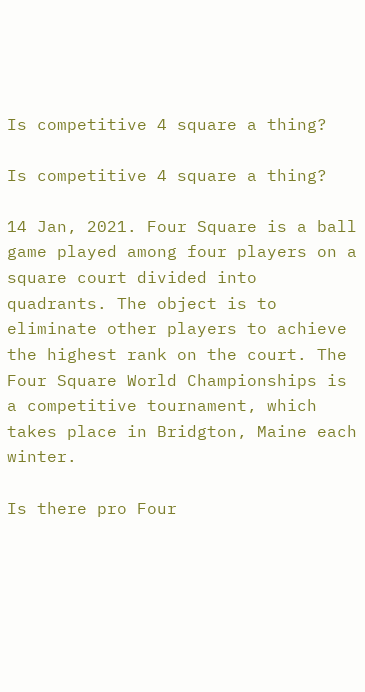Is competitive 4 square a thing?

Is competitive 4 square a thing?

14 Jan, 2021. Four Square is a ball game played among four players on a square court divided into quadrants. The object is to eliminate other players to achieve the highest rank on the court. The Four Square World Championships is a competitive tournament, which takes place in Bridgton, Maine each winter.

Is there pro Four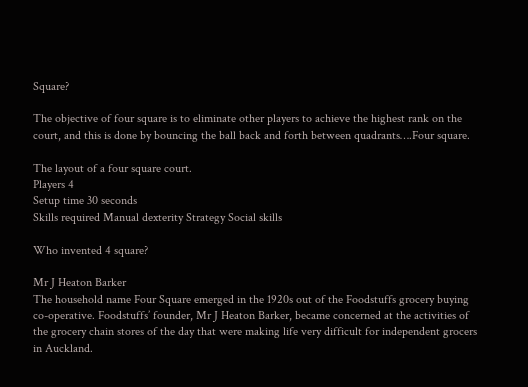Square?

The objective of four square is to eliminate other players to achieve the highest rank on the court, and this is done by bouncing the ball back and forth between quadrants….Four square.

The layout of a four square court.
Players 4
Setup time 30 seconds
Skills required Manual dexterity Strategy Social skills

Who invented 4 square?

Mr J Heaton Barker
The household name Four Square emerged in the 1920s out of the Foodstuffs grocery buying co-operative. Foodstuffs’ founder, Mr J Heaton Barker, became concerned at the activities of the grocery chain stores of the day that were making life very difficult for independent grocers in Auckland.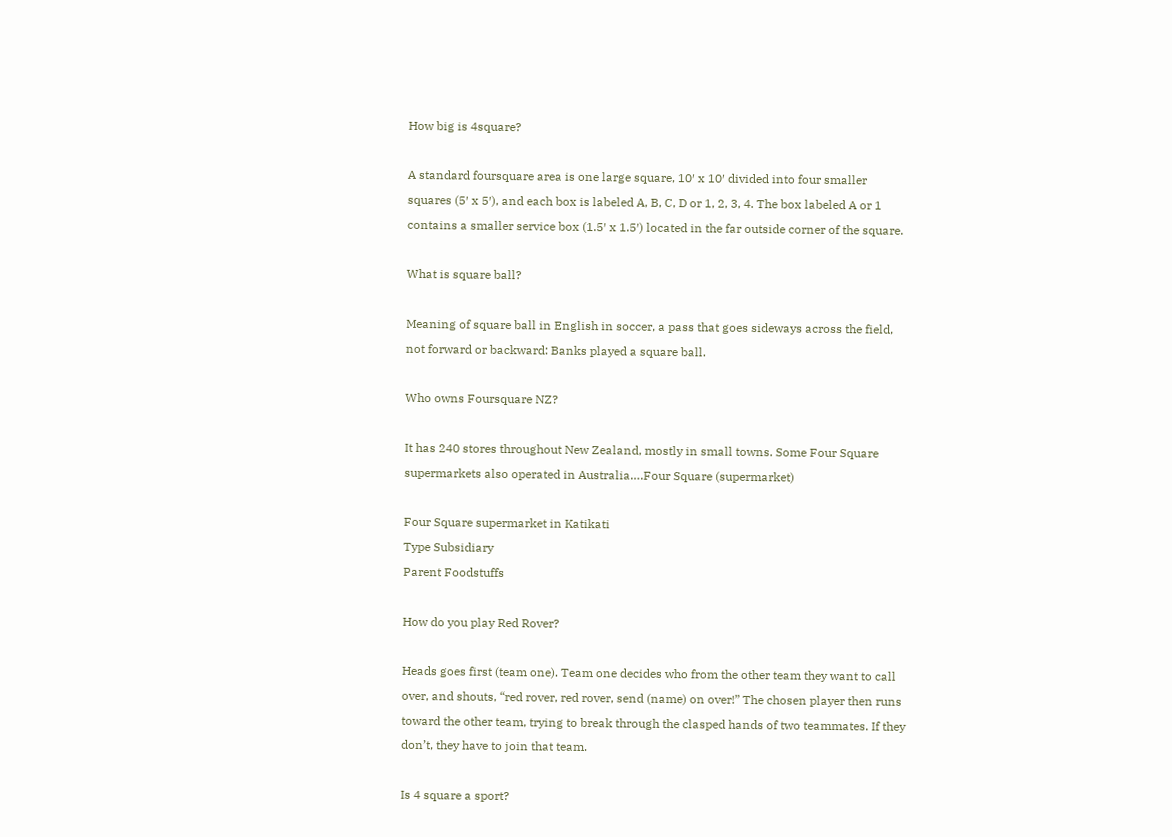How big is 4square?

A standard foursquare area is one large square, 10′ x 10′ divided into four smaller squares (5′ x 5′), and each box is labeled A, B, C, D or 1, 2, 3, 4. The box labeled A or 1 contains a smaller service box (1.5′ x 1.5′) located in the far outside corner of the square.

What is square ball?

Meaning of square ball in English in soccer, a pass that goes sideways across the field, not forward or backward: Banks played a square ball.

Who owns Foursquare NZ?

It has 240 stores throughout New Zealand, mostly in small towns. Some Four Square supermarkets also operated in Australia….Four Square (supermarket)

Four Square supermarket in Katikati
Type Subsidiary
Parent Foodstuffs

How do you play Red Rover?

Heads goes first (team one). Team one decides who from the other team they want to call over, and shouts, “red rover, red rover, send (name) on over!” The chosen player then runs toward the other team, trying to break through the clasped hands of two teammates. If they don’t, they have to join that team.

Is 4 square a sport?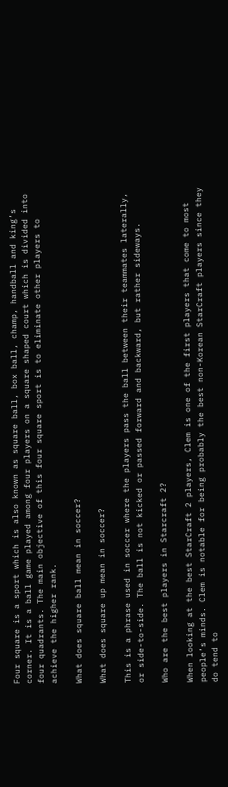Four square is a sport which is also known as square ball, box ball, champ, handball and king’s corner. It is a ball game played among four players on a square shaped court which is divided into four quadrants. The main objective of this four square sport is to eliminate other players to achieve the higher rank.

What does square ball mean in soccer?

What does square up mean in soccer?

This is a phrase used in soccer where the players pass the ball between their teammates laterally, or side-to-side. The ball is not kicked or passed forward and backward, but rather sideways.

Who are the best players in Starcraft 2?

When looking at the best StarCraft 2 players, Clem is one of the first players that come to most people’s minds. Clem is notable for being probably the best non-Korean StarCraft players since they do tend to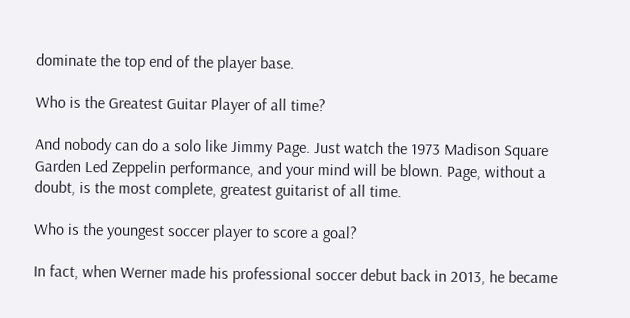dominate the top end of the player base.

Who is the Greatest Guitar Player of all time?

And nobody can do a solo like Jimmy Page. Just watch the 1973 Madison Square Garden Led Zeppelin performance, and your mind will be blown. Page, without a doubt, is the most complete, greatest guitarist of all time.

Who is the youngest soccer player to score a goal?

In fact, when Werner made his professional soccer debut back in 2013, he became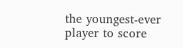the youngest-ever player to score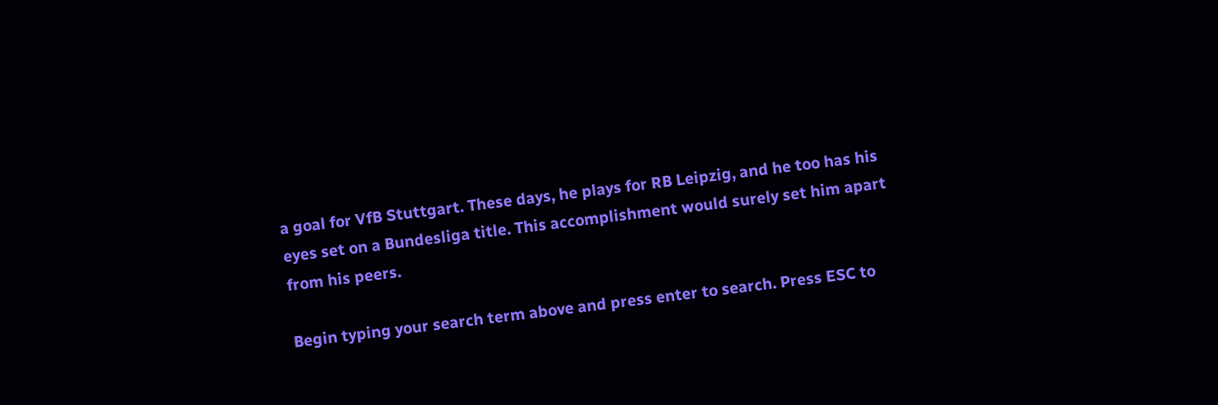a goal for VfB Stuttgart. These days, he plays for RB Leipzig, and he too has his eyes set on a Bundesliga title. This accomplishment would surely set him apart from his peers.

Begin typing your search term above and press enter to search. Press ESC to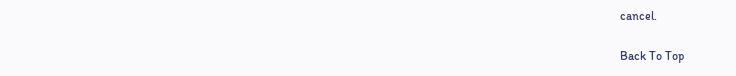cancel.

Back To Top